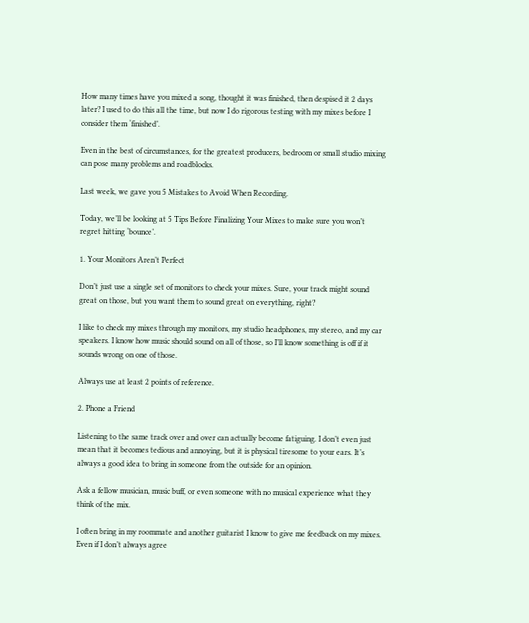How many times have you mixed a song, thought it was finished, then despised it 2 days later? I used to do this all the time, but now I do rigorous testing with my mixes before I consider them ‘finished’.

Even in the best of circumstances, for the greatest producers, bedroom or small studio mixing can pose many problems and roadblocks.

Last week, we gave you 5 Mistakes to Avoid When Recording.

Today, we’ll be looking at 5 Tips Before Finalizing Your Mixes to make sure you won’t regret hitting ‘bounce’.

1. Your Monitors Aren’t Perfect

Don’t just use a single set of monitors to check your mixes. Sure, your track might sound great on those, but you want them to sound great on everything, right?

I like to check my mixes through my monitors, my studio headphones, my stereo, and my car speakers. I know how music should sound on all of those, so I’ll know something is off if it sounds wrong on one of those.

Always use at least 2 points of reference.

2. Phone a Friend

Listening to the same track over and over can actually become fatiguing. I don’t even just mean that it becomes tedious and annoying, but it is physical tiresome to your ears. It’s always a good idea to bring in someone from the outside for an opinion.

Ask a fellow musician, music buff, or even someone with no musical experience what they think of the mix.

I often bring in my roommate and another guitarist I know to give me feedback on my mixes. Even if I don’t always agree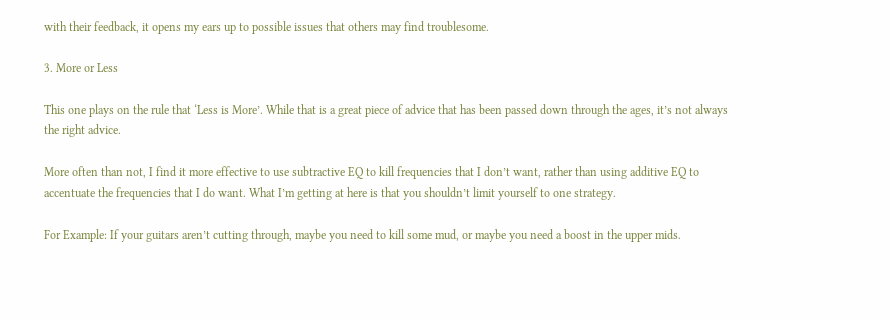with their feedback, it opens my ears up to possible issues that others may find troublesome.

3. More or Less

This one plays on the rule that ‘Less is More’. While that is a great piece of advice that has been passed down through the ages, it’s not always the right advice.

More often than not, I find it more effective to use subtractive EQ to kill frequencies that I don’t want, rather than using additive EQ to accentuate the frequencies that I do want. What I’m getting at here is that you shouldn’t limit yourself to one strategy.

For Example: If your guitars aren’t cutting through, maybe you need to kill some mud, or maybe you need a boost in the upper mids.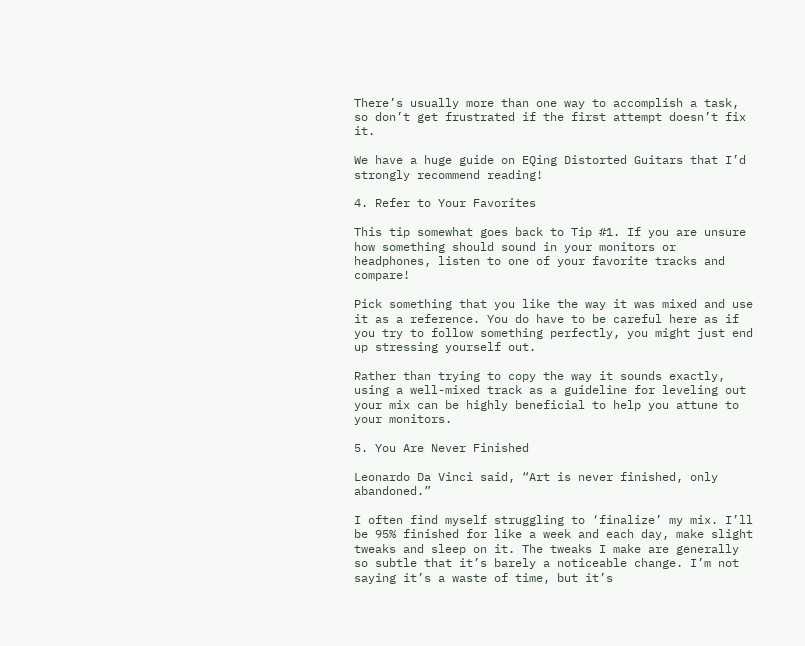There’s usually more than one way to accomplish a task, so don’t get frustrated if the first attempt doesn’t fix it.

We have a huge guide on EQing Distorted Guitars that I’d strongly recommend reading!

4. Refer to Your Favorites

This tip somewhat goes back to Tip #1. If you are unsure how something should sound in your monitors or headphones, listen to one of your favorite tracks and compare!

Pick something that you like the way it was mixed and use it as a reference. You do have to be careful here as if you try to follow something perfectly, you might just end up stressing yourself out.

Rather than trying to copy the way it sounds exactly, using a well-mixed track as a guideline for leveling out your mix can be highly beneficial to help you attune to your monitors.

5. You Are Never Finished

Leonardo Da Vinci said, “Art is never finished, only abandoned.”

I often find myself struggling to ‘finalize’ my mix. I’ll be 95% finished for like a week and each day, make slight tweaks and sleep on it. The tweaks I make are generally so subtle that it’s barely a noticeable change. I’m not saying it’s a waste of time, but it’s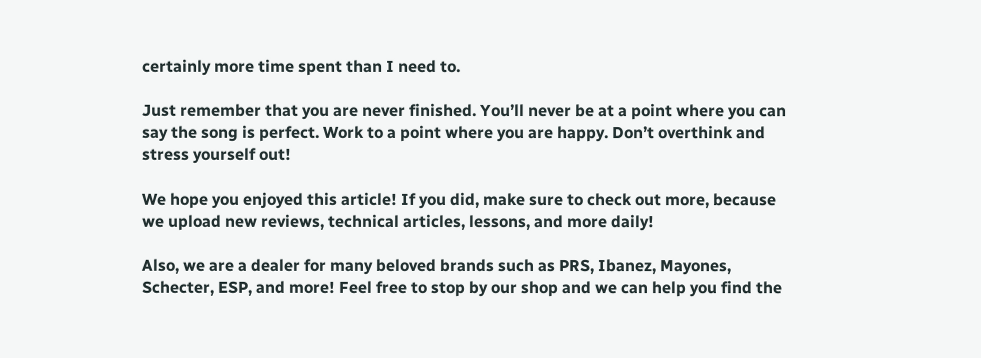certainly more time spent than I need to.

Just remember that you are never finished. You’ll never be at a point where you can say the song is perfect. Work to a point where you are happy. Don’t overthink and stress yourself out!

We hope you enjoyed this article! If you did, make sure to check out more, because we upload new reviews, technical articles, lessons, and more daily!

Also, we are a dealer for many beloved brands such as PRS, Ibanez, Mayones, Schecter, ESP, and more! Feel free to stop by our shop and we can help you find the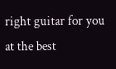right guitar for you at the best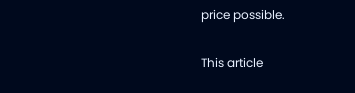price possible.

This article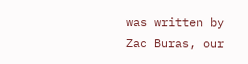was written by Zac Buras, our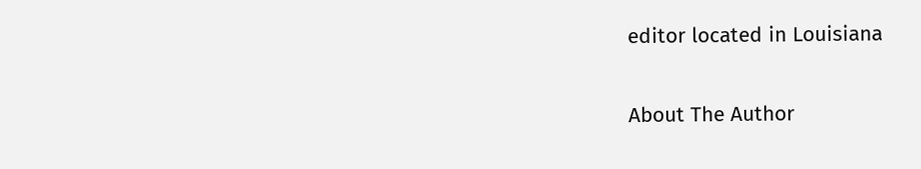editor located in Louisiana

About The Author